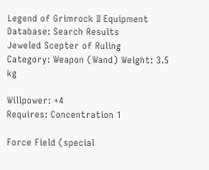Legend of Grimrock II Equipment Database: Search Results
Jeweled Scepter of Ruling
Category: Weapon (Wand) Weight: 3.5 kg

Willpower: +4
Requires: Concentration 1

Force Field (special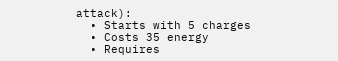attack):
  • Starts with 5 charges
  • Costs 35 energy
  • Requires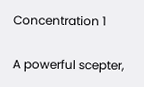Concentration 1

A powerful scepter,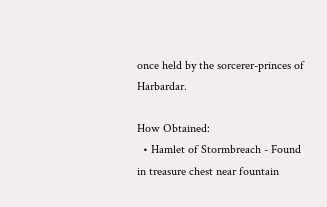once held by the sorcerer-princes of Harbardar.

How Obtained:
  • Hamlet of Stormbreach - Found in treasure chest near fountain